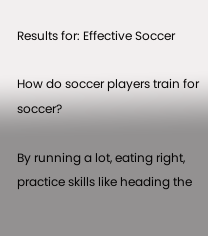Results for: Effective Soccer

How do soccer players train for soccer?

By running a lot, eating right, practice skills like heading the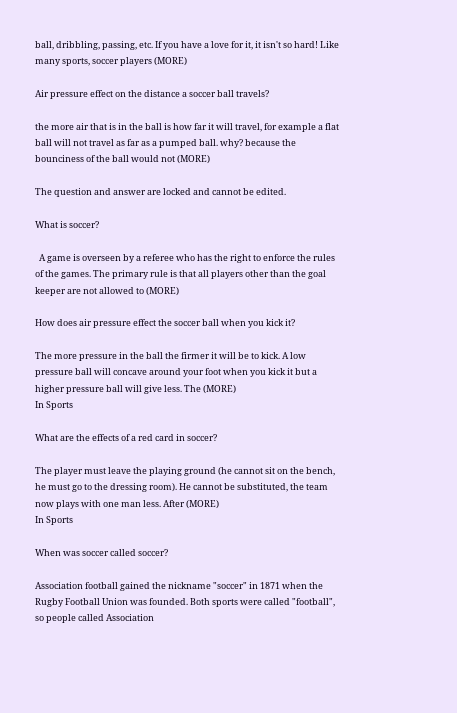ball, dribbling, passing, etc. If you have a love for it, it isn't so hard! Like many sports, soccer players (MORE)

Air pressure effect on the distance a soccer ball travels?

the more air that is in the ball is how far it will travel, for example a flat ball will not travel as far as a pumped ball. why? because the bounciness of the ball would not (MORE)

The question and answer are locked and cannot be edited.

What is soccer?

  A game is overseen by a referee who has the right to enforce the rules of the games. The primary rule is that all players other than the goal keeper are not allowed to (MORE)

How does air pressure effect the soccer ball when you kick it?

The more pressure in the ball the firmer it will be to kick. A low pressure ball will concave around your foot when you kick it but a higher pressure ball will give less. The (MORE)
In Sports

What are the effects of a red card in soccer?

The player must leave the playing ground (he cannot sit on the bench, he must go to the dressing room). He cannot be substituted, the team now plays with one man less. After (MORE)
In Sports

When was soccer called soccer?

Association football gained the nickname "soccer" in 1871 when the Rugby Football Union was founded. Both sports were called "football", so people called Association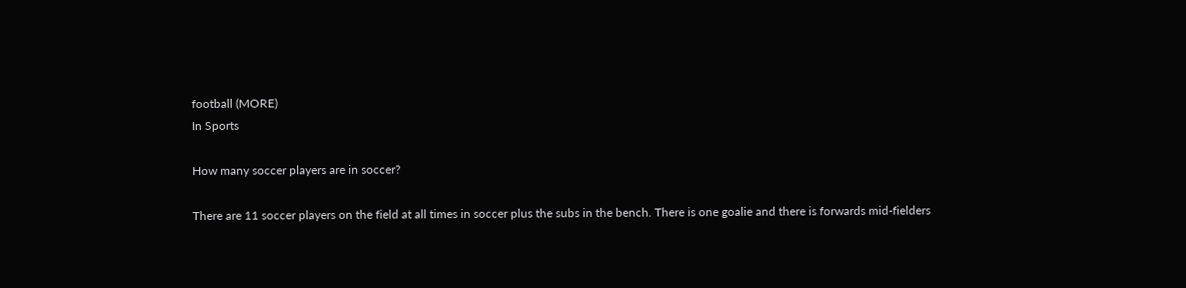football (MORE)
In Sports

How many soccer players are in soccer?

There are 11 soccer players on the field at all times in soccer plus the subs in the bench. There is one goalie and there is forwards mid-fielders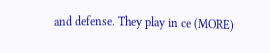and defense. They play in ce (MORE)